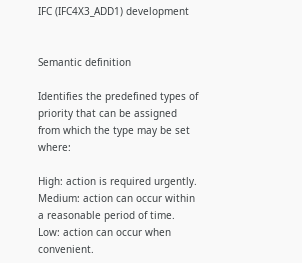IFC (IFC4X3_ADD1) development


Semantic definition

Identifies the predefined types of priority that can be assigned from which the type may be set where:

High: action is required urgently. Medium: action can occur within a reasonable period of time. Low: action can occur when convenient.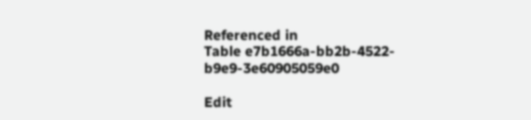Referenced in
Table e7b1666a-bb2b-4522-b9e9-3e60905059e0

Edit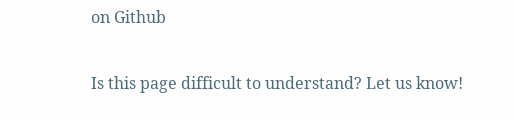on Github

Is this page difficult to understand? Let us know!